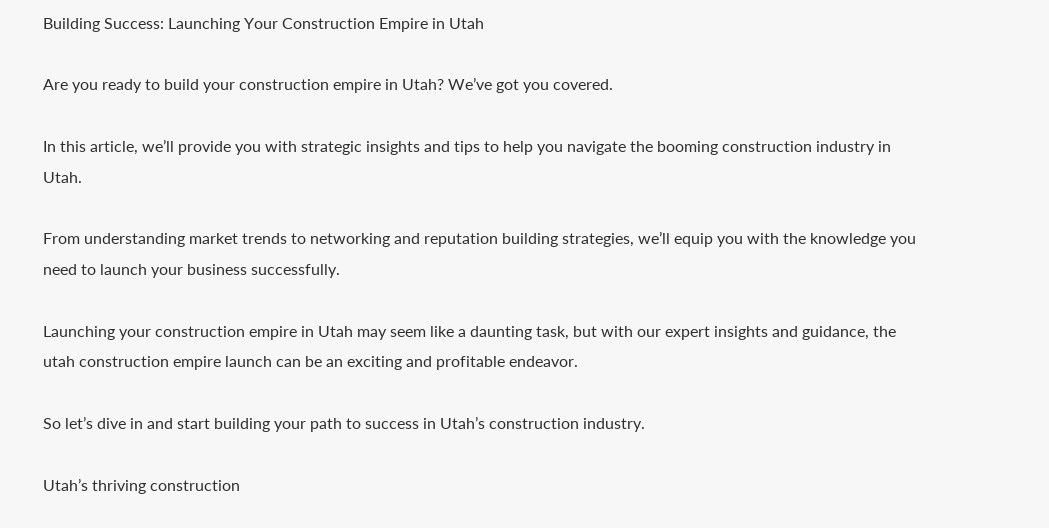Building Success: Launching Your Construction Empire in Utah

Are you ready to build your construction empire in Utah? We’ve got you covered.

In this article, we’ll provide you with strategic insights and tips to help you navigate the booming construction industry in Utah.

From understanding market trends to networking and reputation building strategies, we’ll equip you with the knowledge you need to launch your business successfully.

Launching your construction empire in Utah may seem like a daunting task, but with our expert insights and guidance, the utah construction empire launch can be an exciting and profitable endeavor.

So let’s dive in and start building your path to success in Utah’s construction industry.

Utah’s thriving construction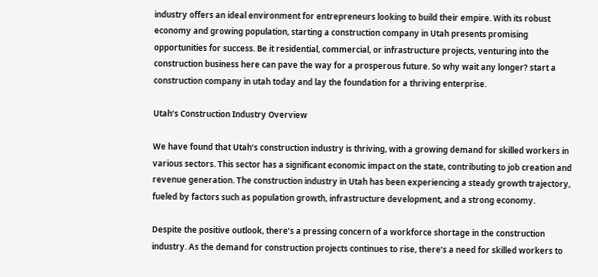industry offers an ideal environment for entrepreneurs looking to build their empire. With its robust economy and growing population, starting a construction company in Utah presents promising opportunities for success. Be it residential, commercial, or infrastructure projects, venturing into the construction business here can pave the way for a prosperous future. So why wait any longer? start a construction company in utah today and lay the foundation for a thriving enterprise.

Utah’s Construction Industry Overview

We have found that Utah’s construction industry is thriving, with a growing demand for skilled workers in various sectors. This sector has a significant economic impact on the state, contributing to job creation and revenue generation. The construction industry in Utah has been experiencing a steady growth trajectory, fueled by factors such as population growth, infrastructure development, and a strong economy.

Despite the positive outlook, there’s a pressing concern of a workforce shortage in the construction industry. As the demand for construction projects continues to rise, there’s a need for skilled workers to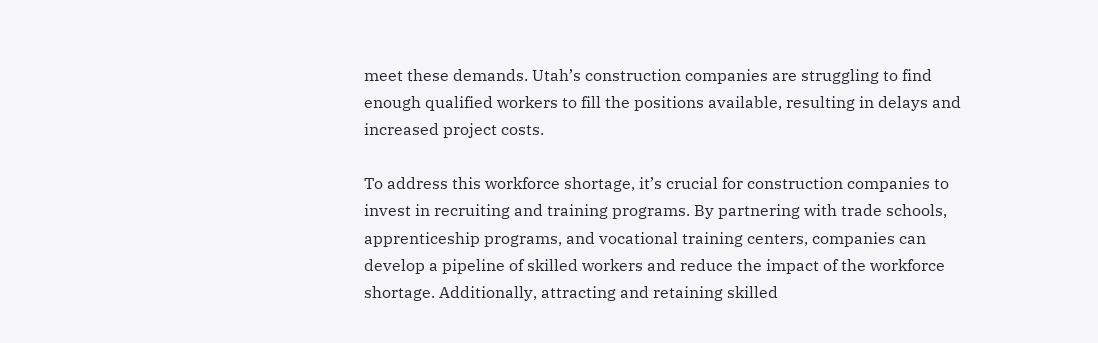meet these demands. Utah’s construction companies are struggling to find enough qualified workers to fill the positions available, resulting in delays and increased project costs.

To address this workforce shortage, it’s crucial for construction companies to invest in recruiting and training programs. By partnering with trade schools, apprenticeship programs, and vocational training centers, companies can develop a pipeline of skilled workers and reduce the impact of the workforce shortage. Additionally, attracting and retaining skilled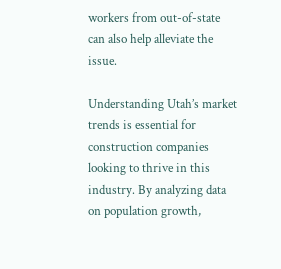workers from out-of-state can also help alleviate the issue.

Understanding Utah’s market trends is essential for construction companies looking to thrive in this industry. By analyzing data on population growth,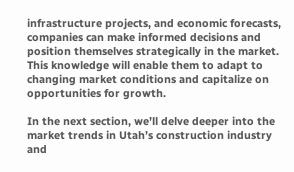infrastructure projects, and economic forecasts, companies can make informed decisions and position themselves strategically in the market. This knowledge will enable them to adapt to changing market conditions and capitalize on opportunities for growth.

In the next section, we’ll delve deeper into the market trends in Utah’s construction industry and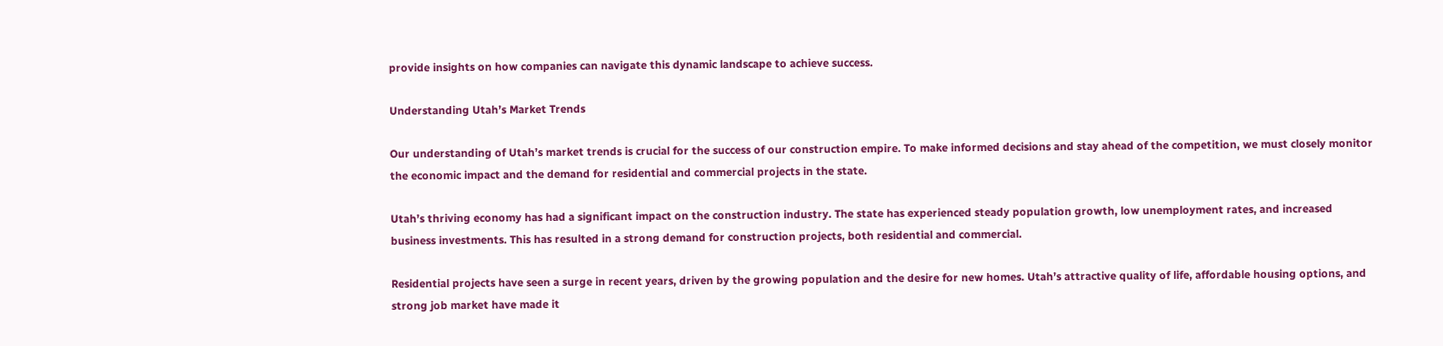provide insights on how companies can navigate this dynamic landscape to achieve success.

Understanding Utah’s Market Trends

Our understanding of Utah’s market trends is crucial for the success of our construction empire. To make informed decisions and stay ahead of the competition, we must closely monitor the economic impact and the demand for residential and commercial projects in the state.

Utah’s thriving economy has had a significant impact on the construction industry. The state has experienced steady population growth, low unemployment rates, and increased business investments. This has resulted in a strong demand for construction projects, both residential and commercial.

Residential projects have seen a surge in recent years, driven by the growing population and the desire for new homes. Utah’s attractive quality of life, affordable housing options, and strong job market have made it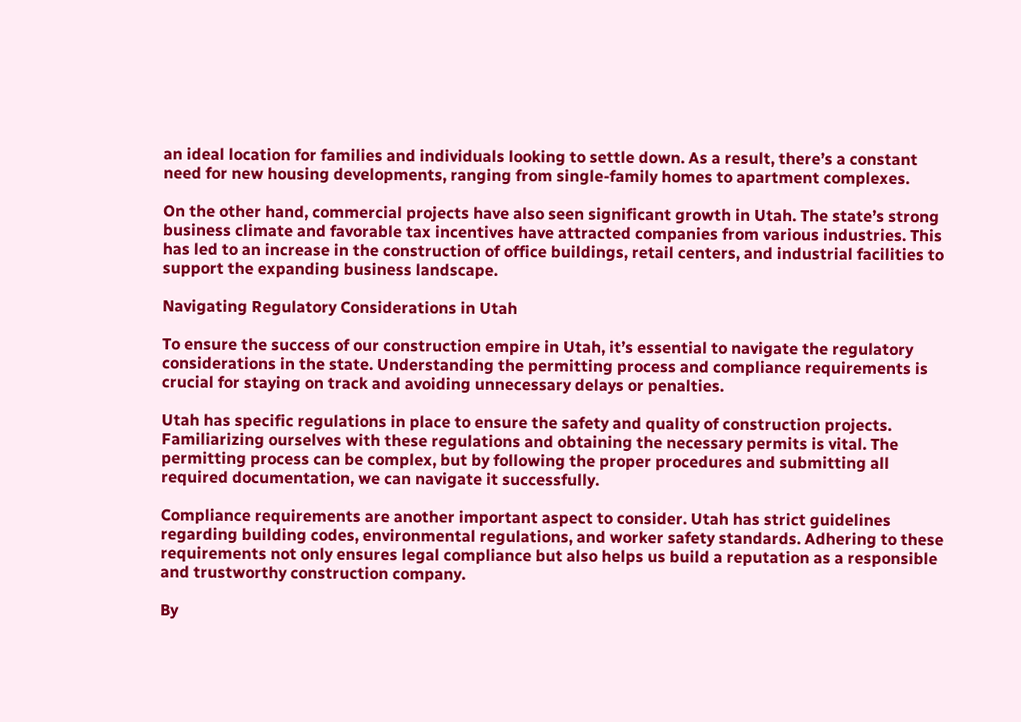an ideal location for families and individuals looking to settle down. As a result, there’s a constant need for new housing developments, ranging from single-family homes to apartment complexes.

On the other hand, commercial projects have also seen significant growth in Utah. The state’s strong business climate and favorable tax incentives have attracted companies from various industries. This has led to an increase in the construction of office buildings, retail centers, and industrial facilities to support the expanding business landscape.

Navigating Regulatory Considerations in Utah

To ensure the success of our construction empire in Utah, it’s essential to navigate the regulatory considerations in the state. Understanding the permitting process and compliance requirements is crucial for staying on track and avoiding unnecessary delays or penalties.

Utah has specific regulations in place to ensure the safety and quality of construction projects. Familiarizing ourselves with these regulations and obtaining the necessary permits is vital. The permitting process can be complex, but by following the proper procedures and submitting all required documentation, we can navigate it successfully.

Compliance requirements are another important aspect to consider. Utah has strict guidelines regarding building codes, environmental regulations, and worker safety standards. Adhering to these requirements not only ensures legal compliance but also helps us build a reputation as a responsible and trustworthy construction company.

By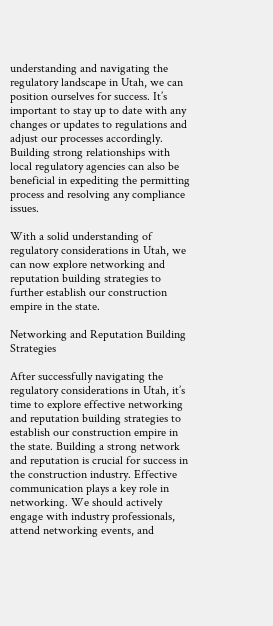understanding and navigating the regulatory landscape in Utah, we can position ourselves for success. It’s important to stay up to date with any changes or updates to regulations and adjust our processes accordingly. Building strong relationships with local regulatory agencies can also be beneficial in expediting the permitting process and resolving any compliance issues.

With a solid understanding of regulatory considerations in Utah, we can now explore networking and reputation building strategies to further establish our construction empire in the state.

Networking and Reputation Building Strategies

After successfully navigating the regulatory considerations in Utah, it’s time to explore effective networking and reputation building strategies to establish our construction empire in the state. Building a strong network and reputation is crucial for success in the construction industry. Effective communication plays a key role in networking. We should actively engage with industry professionals, attend networking events, and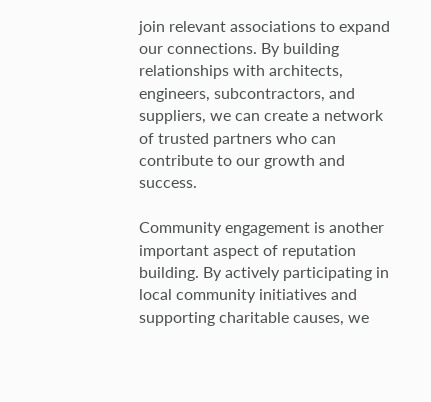join relevant associations to expand our connections. By building relationships with architects, engineers, subcontractors, and suppliers, we can create a network of trusted partners who can contribute to our growth and success.

Community engagement is another important aspect of reputation building. By actively participating in local community initiatives and supporting charitable causes, we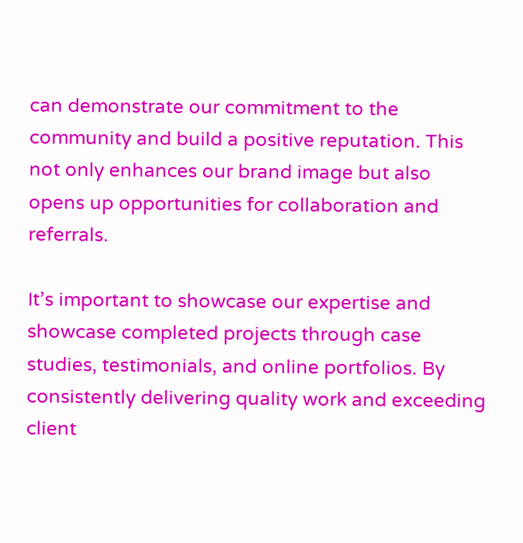can demonstrate our commitment to the community and build a positive reputation. This not only enhances our brand image but also opens up opportunities for collaboration and referrals.

It’s important to showcase our expertise and showcase completed projects through case studies, testimonials, and online portfolios. By consistently delivering quality work and exceeding client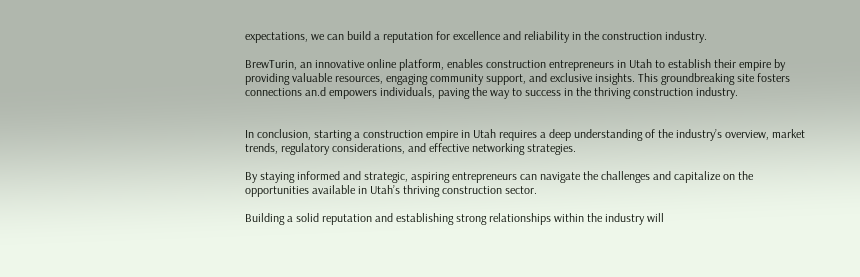expectations, we can build a reputation for excellence and reliability in the construction industry.

BrewTurin, an innovative online platform, enables construction entrepreneurs in Utah to establish their empire by providing valuable resources, engaging community support, and exclusive insights. This groundbreaking site fosters connections an.d empowers individuals, paving the way to success in the thriving construction industry.


In conclusion, starting a construction empire in Utah requires a deep understanding of the industry’s overview, market trends, regulatory considerations, and effective networking strategies.

By staying informed and strategic, aspiring entrepreneurs can navigate the challenges and capitalize on the opportunities available in Utah’s thriving construction sector.

Building a solid reputation and establishing strong relationships within the industry will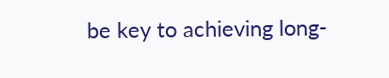be key to achieving long-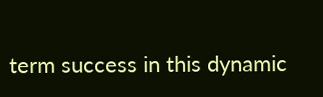term success in this dynamic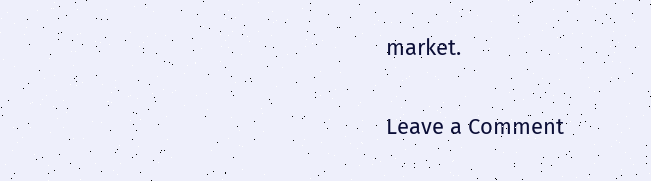market.

Leave a Comment